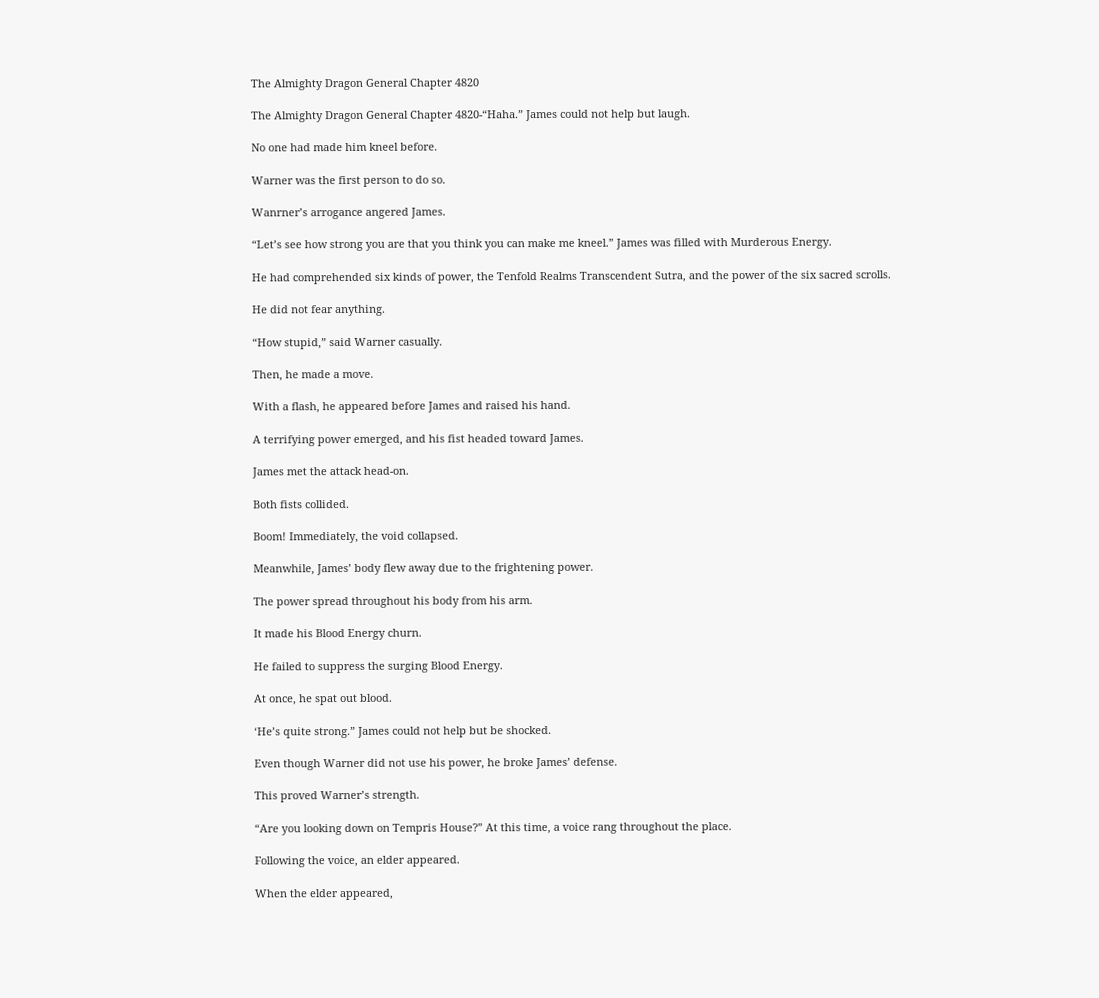The Almighty Dragon General Chapter 4820

The Almighty Dragon General Chapter 4820-“Haha.” James could not help but laugh.

No one had made him kneel before.

Warner was the first person to do so.

Wanrner’s arrogance angered James.

“Let’s see how strong you are that you think you can make me kneel.” James was filled with Murderous Energy.

He had comprehended six kinds of power, the Tenfold Realms Transcendent Sutra, and the power of the six sacred scrolls.

He did not fear anything.

“How stupid,” said Warner casually.

Then, he made a move.

With a flash, he appeared before James and raised his hand.

A terrifying power emerged, and his fist headed toward James.

James met the attack head-on.

Both fists collided.

Boom! Immediately, the void collapsed.

Meanwhile, James’ body flew away due to the frightening power.

The power spread throughout his body from his arm.

It made his Blood Energy churn.

He failed to suppress the surging Blood Energy.

At once, he spat out blood.

‘He’s quite strong.” James could not help but be shocked.

Even though Warner did not use his power, he broke James’ defense.

This proved Warner’s strength.

“Are you looking down on Tempris House?” At this time, a voice rang throughout the place.

Following the voice, an elder appeared.

When the elder appeared,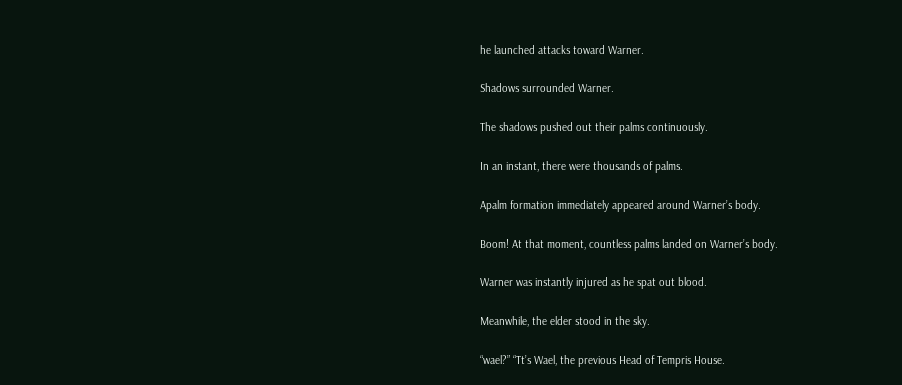he launched attacks toward Warner.

Shadows surrounded Warner.

The shadows pushed out their palms continuously.

In an instant, there were thousands of palms.

Apalm formation immediately appeared around Warner’s body.

Boom! At that moment, countless palms landed on Warner’s body.

Warner was instantly injured as he spat out blood.

Meanwhile, the elder stood in the sky.

“wael?” “Tt’s Wael, the previous Head of Tempris House.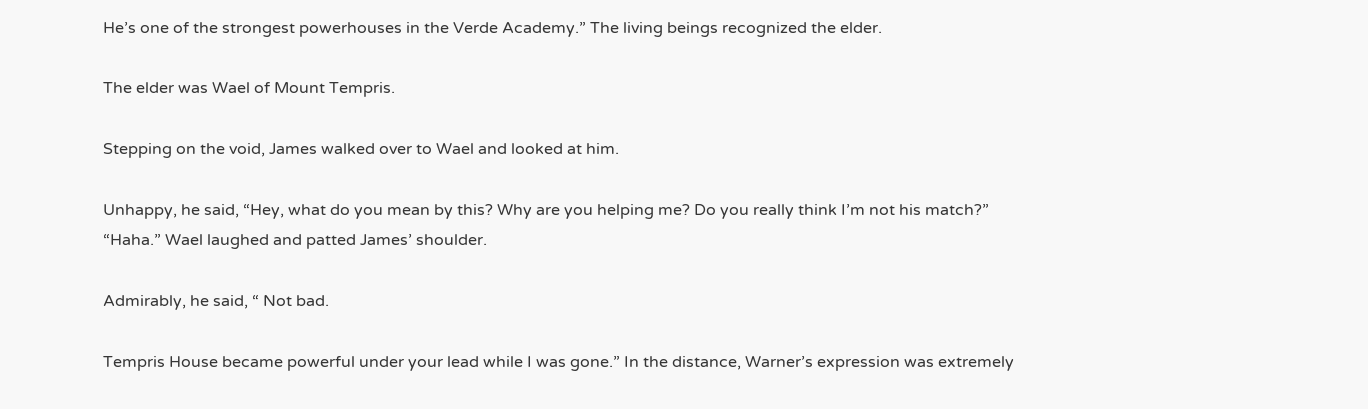He’s one of the strongest powerhouses in the Verde Academy.” The living beings recognized the elder.

The elder was Wael of Mount Tempris.

Stepping on the void, James walked over to Wael and looked at him.

Unhappy, he said, “Hey, what do you mean by this? Why are you helping me? Do you really think I’m not his match?” “Haha.” Wael laughed and patted James’ shoulder.

Admirably, he said, “ Not bad.

Tempris House became powerful under your lead while I was gone.” In the distance, Warner’s expression was extremely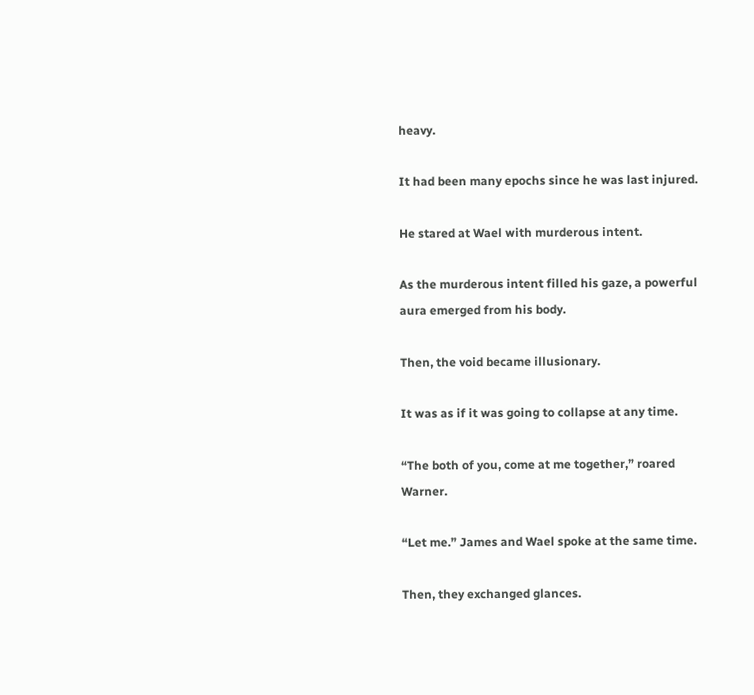heavy.

It had been many epochs since he was last injured.

He stared at Wael with murderous intent.

As the murderous intent filled his gaze, a powerful aura emerged from his body.

Then, the void became illusionary.

It was as if it was going to collapse at any time.

“The both of you, come at me together,” roared Warner.

“Let me.” James and Wael spoke at the same time.

Then, they exchanged glances.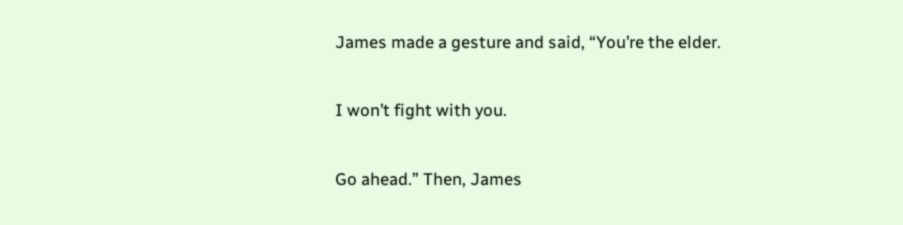James made a gesture and said, “You’re the elder.

I won’t fight with you.

Go ahead.” Then, James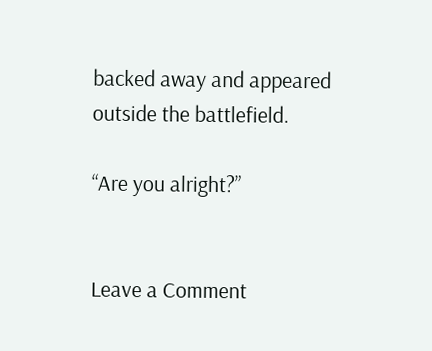backed away and appeared outside the battlefield.

“Are you alright?”


Leave a Comment